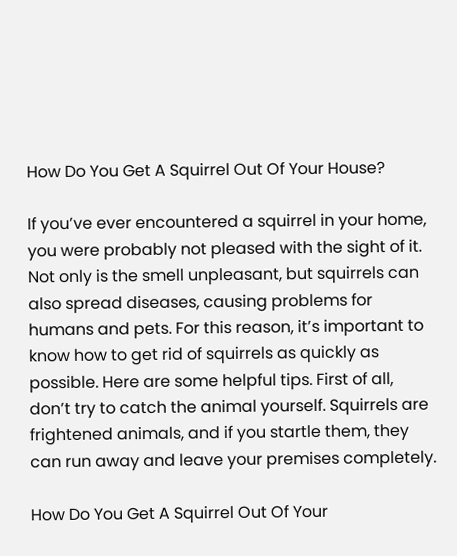How Do You Get A Squirrel Out Of Your House?

If you’ve ever encountered a squirrel in your home, you were probably not pleased with the sight of it. Not only is the smell unpleasant, but squirrels can also spread diseases, causing problems for humans and pets. For this reason, it’s important to know how to get rid of squirrels as quickly as possible. Here are some helpful tips. First of all, don’t try to catch the animal yourself. Squirrels are frightened animals, and if you startle them, they can run away and leave your premises completely.

How Do You Get A Squirrel Out Of Your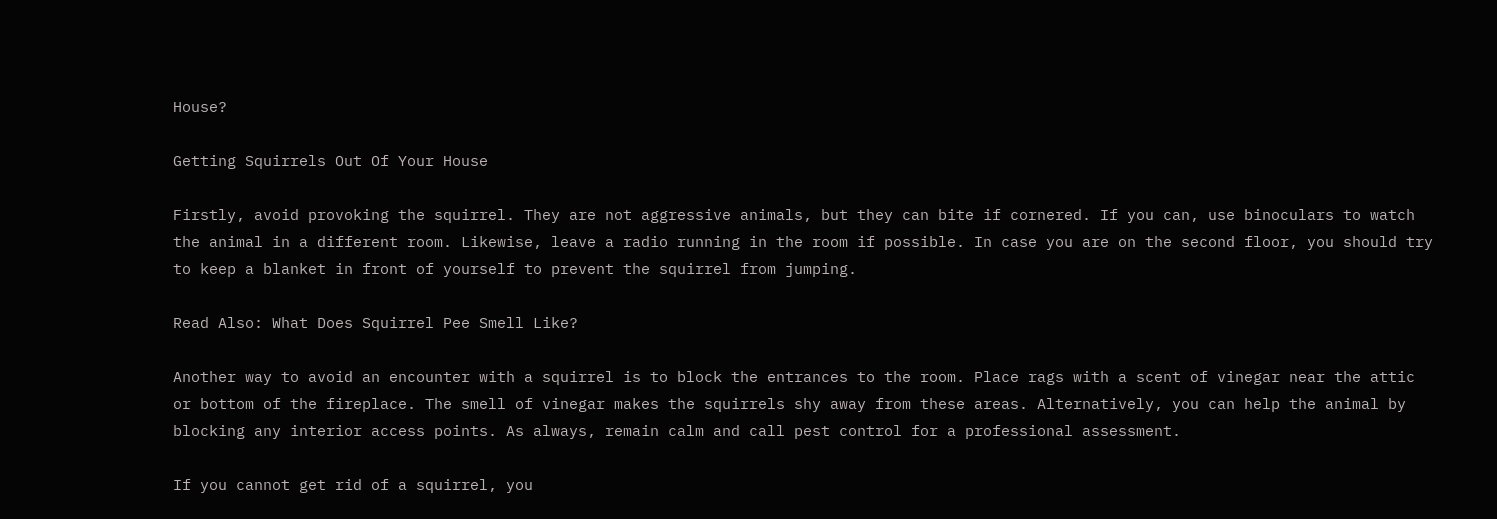House?

Getting Squirrels Out Of Your House

Firstly, avoid provoking the squirrel. They are not aggressive animals, but they can bite if cornered. If you can, use binoculars to watch the animal in a different room. Likewise, leave a radio running in the room if possible. In case you are on the second floor, you should try to keep a blanket in front of yourself to prevent the squirrel from jumping.

Read Also: What Does Squirrel Pee Smell Like?

Another way to avoid an encounter with a squirrel is to block the entrances to the room. Place rags with a scent of vinegar near the attic or bottom of the fireplace. The smell of vinegar makes the squirrels shy away from these areas. Alternatively, you can help the animal by blocking any interior access points. As always, remain calm and call pest control for a professional assessment.

If you cannot get rid of a squirrel, you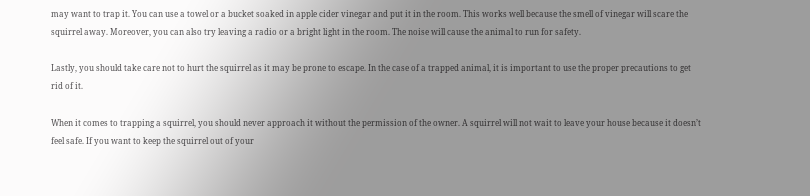may want to trap it. You can use a towel or a bucket soaked in apple cider vinegar and put it in the room. This works well because the smell of vinegar will scare the squirrel away. Moreover, you can also try leaving a radio or a bright light in the room. The noise will cause the animal to run for safety.

Lastly, you should take care not to hurt the squirrel as it may be prone to escape. In the case of a trapped animal, it is important to use the proper precautions to get rid of it.

When it comes to trapping a squirrel, you should never approach it without the permission of the owner. A squirrel will not wait to leave your house because it doesn’t feel safe. If you want to keep the squirrel out of your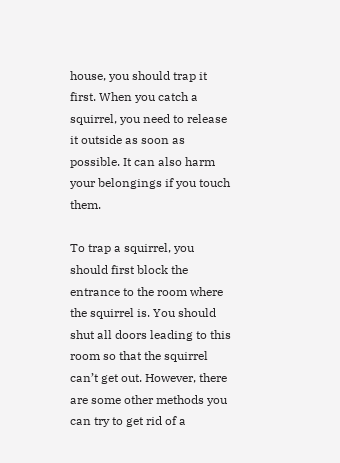house, you should trap it first. When you catch a squirrel, you need to release it outside as soon as possible. It can also harm your belongings if you touch them.

To trap a squirrel, you should first block the entrance to the room where the squirrel is. You should shut all doors leading to this room so that the squirrel can’t get out. However, there are some other methods you can try to get rid of a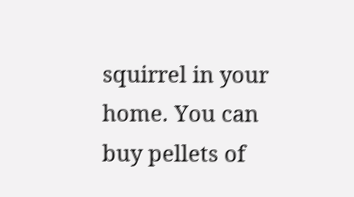squirrel in your home. You can buy pellets of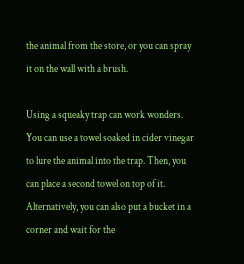the animal from the store, or you can spray it on the wall with a brush.

Using a squeaky trap can work wonders. You can use a towel soaked in cider vinegar to lure the animal into the trap. Then, you can place a second towel on top of it. Alternatively, you can also put a bucket in a corner and wait for the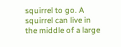squirrel to go. A squirrel can live in the middle of a large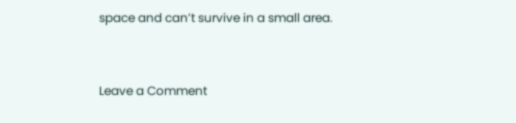space and can’t survive in a small area.


Leave a Comment